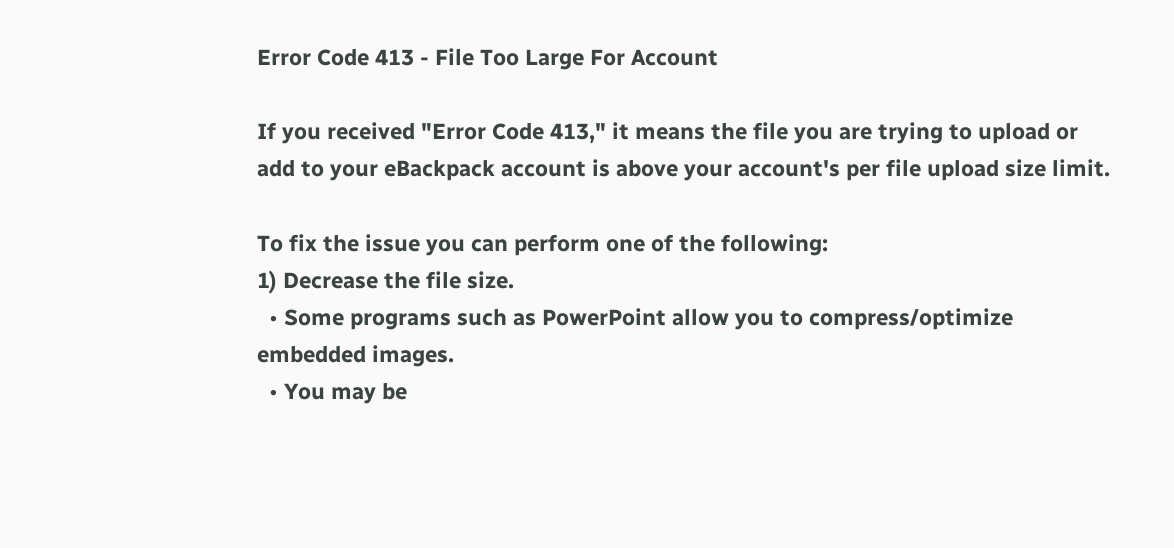Error Code 413 - File Too Large For Account

If you received "Error Code 413," it means the file you are trying to upload or add to your eBackpack account is above your account's per file upload size limit.

To fix the issue you can perform one of the following:
1) Decrease the file size.
  • Some programs such as PowerPoint allow you to compress/optimize embedded images.
  • You may be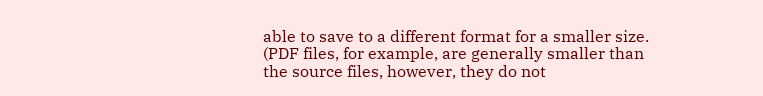able to save to a different format for a smaller size.  (PDF files, for example, are generally smaller than the source files, however, they do not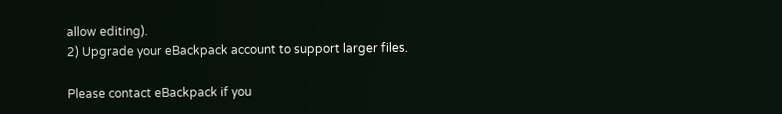allow editing).
2) Upgrade your eBackpack account to support larger files.

Please contact eBackpack if you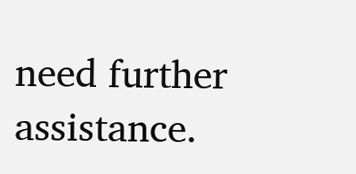need further assistance.